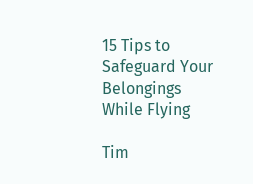15 Tips to Safeguard Your Belongings While Flying

Tim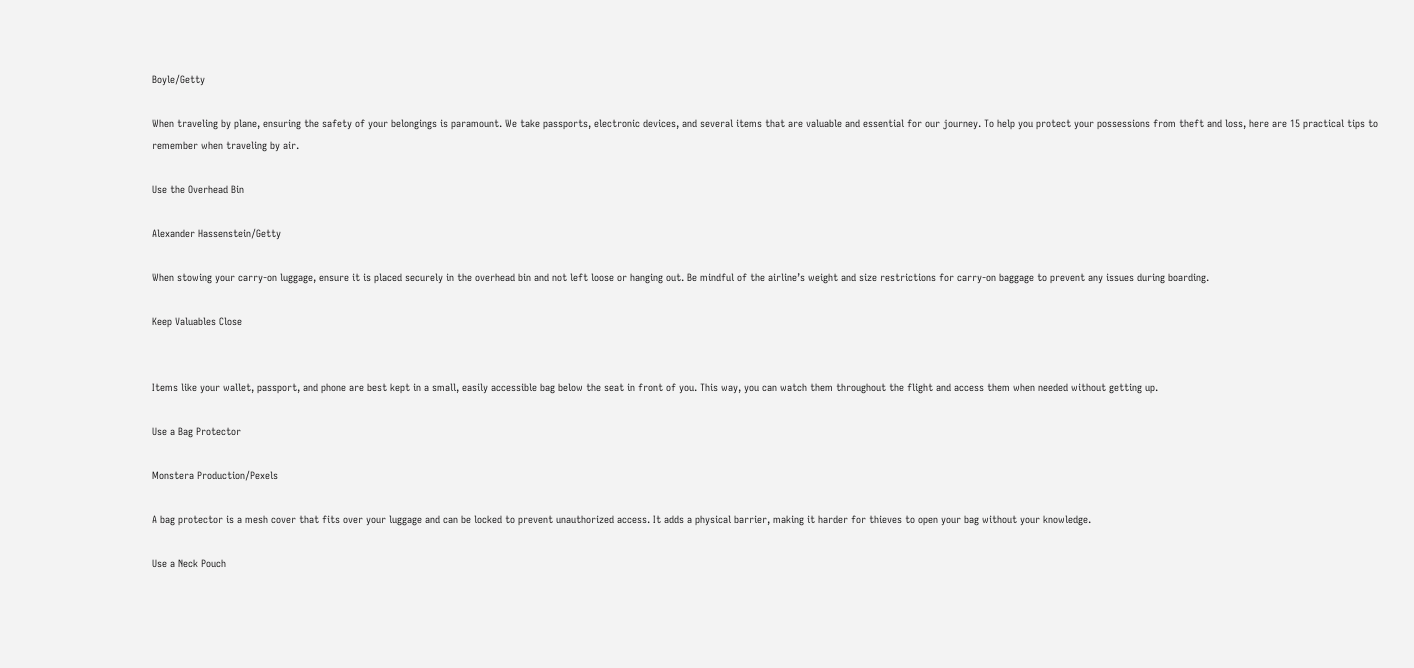Boyle/Getty

When traveling by plane, ensuring the safety of your belongings is paramount. We take passports, electronic devices, and several items that are valuable and essential for our journey. To help you protect your possessions from theft and loss, here are 15 practical tips to remember when traveling by air.

Use the Overhead Bin

Alexander Hassenstein/Getty

When stowing your carry-on luggage, ensure it is placed securely in the overhead bin and not left loose or hanging out. Be mindful of the airline’s weight and size restrictions for carry-on baggage to prevent any issues during boarding.

Keep Valuables Close


Items like your wallet, passport, and phone are best kept in a small, easily accessible bag below the seat in front of you. This way, you can watch them throughout the flight and access them when needed without getting up.

Use a Bag Protector

Monstera Production/Pexels

A bag protector is a mesh cover that fits over your luggage and can be locked to prevent unauthorized access. It adds a physical barrier, making it harder for thieves to open your bag without your knowledge.

Use a Neck Pouch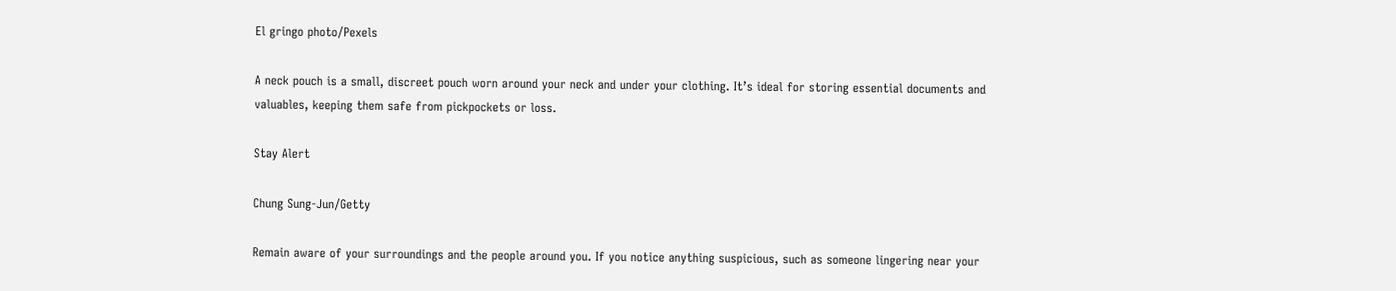El gringo photo/Pexels

A neck pouch is a small, discreet pouch worn around your neck and under your clothing. It’s ideal for storing essential documents and valuables, keeping them safe from pickpockets or loss.

Stay Alert

Chung Sung-Jun/Getty

Remain aware of your surroundings and the people around you. If you notice anything suspicious, such as someone lingering near your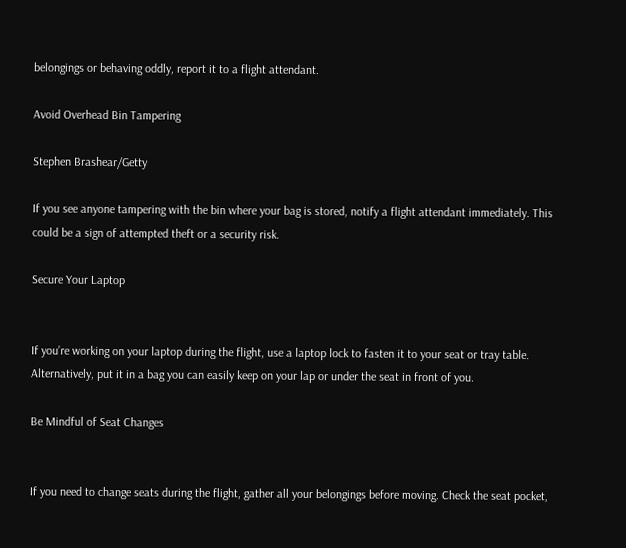belongings or behaving oddly, report it to a flight attendant.

Avoid Overhead Bin Tampering

Stephen Brashear/Getty

If you see anyone tampering with the bin where your bag is stored, notify a flight attendant immediately. This could be a sign of attempted theft or a security risk.

Secure Your Laptop


If you’re working on your laptop during the flight, use a laptop lock to fasten it to your seat or tray table. Alternatively, put it in a bag you can easily keep on your lap or under the seat in front of you.

Be Mindful of Seat Changes


If you need to change seats during the flight, gather all your belongings before moving. Check the seat pocket,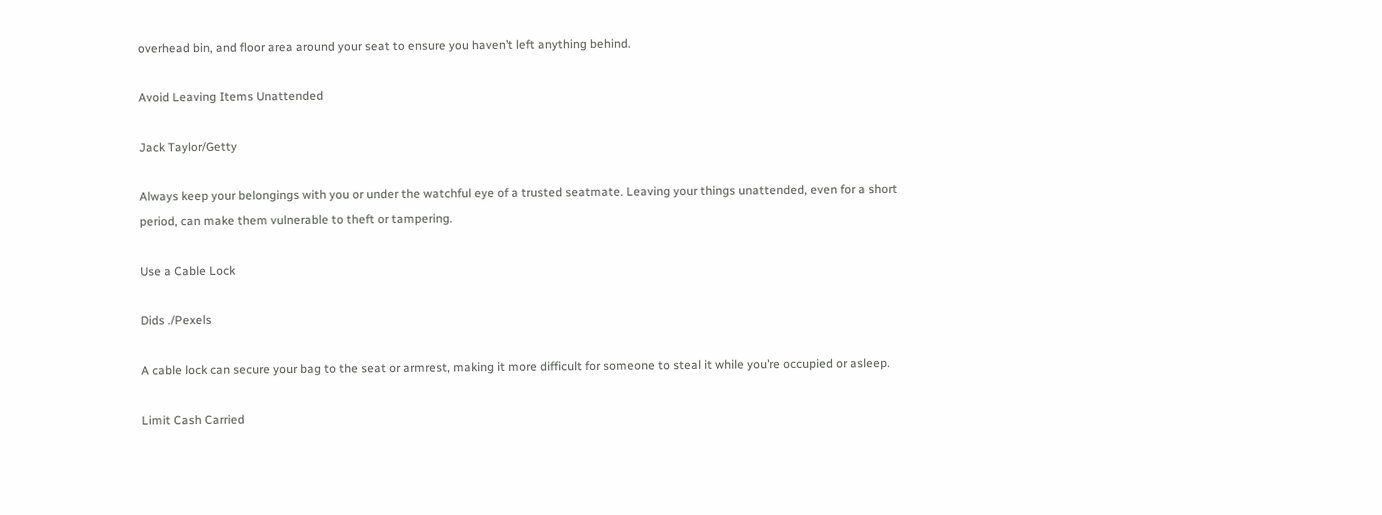overhead bin, and floor area around your seat to ensure you haven’t left anything behind.

Avoid Leaving Items Unattended

Jack Taylor/Getty

Always keep your belongings with you or under the watchful eye of a trusted seatmate. Leaving your things unattended, even for a short period, can make them vulnerable to theft or tampering.

Use a Cable Lock

Dids ./Pexels

A cable lock can secure your bag to the seat or armrest, making it more difficult for someone to steal it while you’re occupied or asleep.

Limit Cash Carried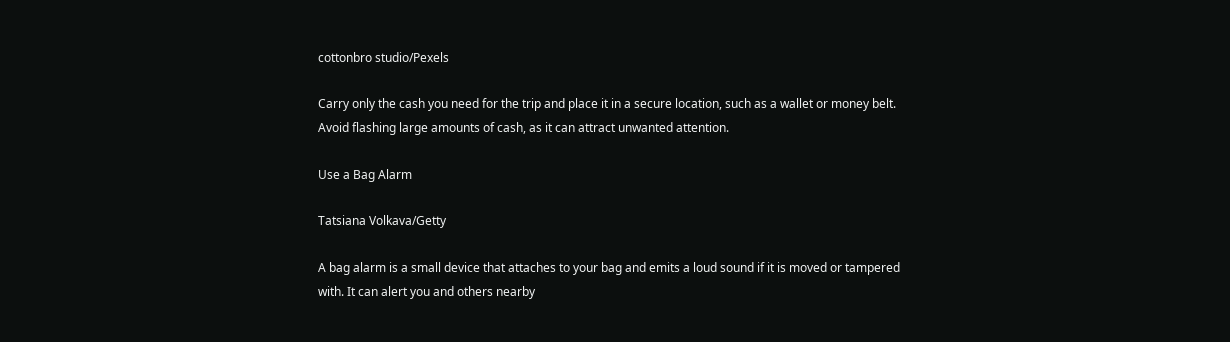cottonbro studio/Pexels

Carry only the cash you need for the trip and place it in a secure location, such as a wallet or money belt. Avoid flashing large amounts of cash, as it can attract unwanted attention.

Use a Bag Alarm

Tatsiana Volkava/Getty

A bag alarm is a small device that attaches to your bag and emits a loud sound if it is moved or tampered with. It can alert you and others nearby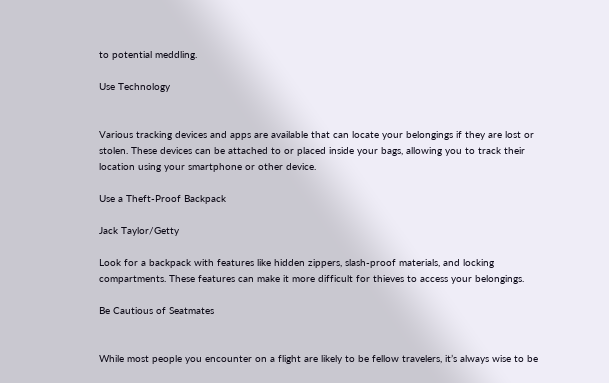to potential meddling.

Use Technology


Various tracking devices and apps are available that can locate your belongings if they are lost or stolen. These devices can be attached to or placed inside your bags, allowing you to track their location using your smartphone or other device.

Use a Theft-Proof Backpack

Jack Taylor/Getty

Look for a backpack with features like hidden zippers, slash-proof materials, and locking compartments. These features can make it more difficult for thieves to access your belongings.

Be Cautious of Seatmates


While most people you encounter on a flight are likely to be fellow travelers, it’s always wise to be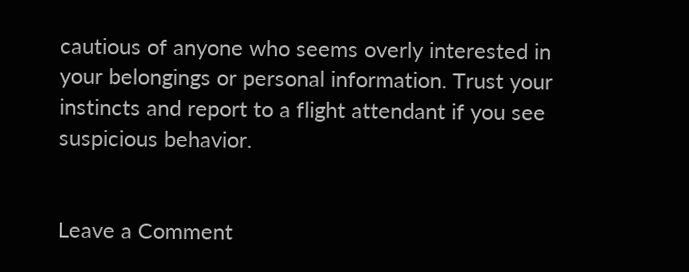cautious of anyone who seems overly interested in your belongings or personal information. Trust your instincts and report to a flight attendant if you see suspicious behavior.


Leave a Comment